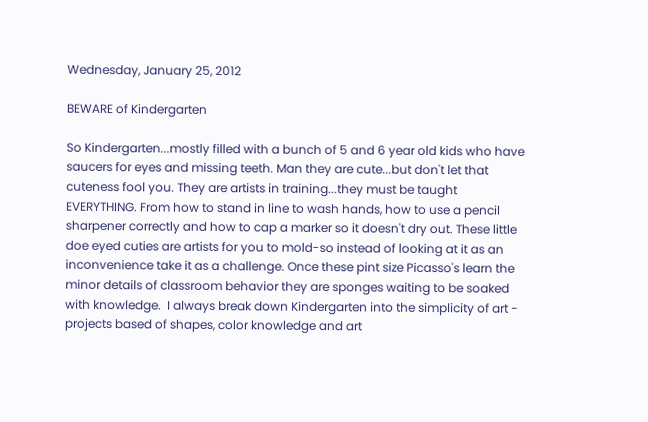Wednesday, January 25, 2012

BEWARE of Kindergarten

So Kindergarten...mostly filled with a bunch of 5 and 6 year old kids who have saucers for eyes and missing teeth. Man they are cute...but don't let that cuteness fool you. They are artists in training...they must be taught EVERYTHING. From how to stand in line to wash hands, how to use a pencil sharpener correctly and how to cap a marker so it doesn't dry out. These little doe eyed cuties are artists for you to mold-so instead of looking at it as an inconvenience take it as a challenge. Once these pint size Picasso's learn the minor details of classroom behavior they are sponges waiting to be soaked with knowledge.  I always break down Kindergarten into the simplicity of art - projects based of shapes, color knowledge and art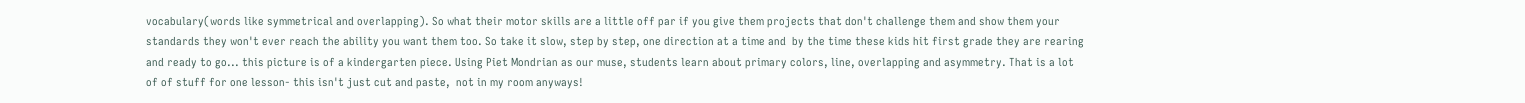vocabulary(words like symmetrical and overlapping). So what their motor skills are a little off par if you give them projects that don't challenge them and show them your standards they won't ever reach the ability you want them too. So take it slow, step by step, one direction at a time and  by the time these kids hit first grade they are rearing and ready to go... this picture is of a kindergarten piece. Using Piet Mondrian as our muse, students learn about primary colors, line, overlapping and asymmetry. That is a lot of of stuff for one lesson- this isn't just cut and paste,  not in my room anyways!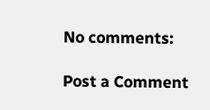No comments:

Post a Comment